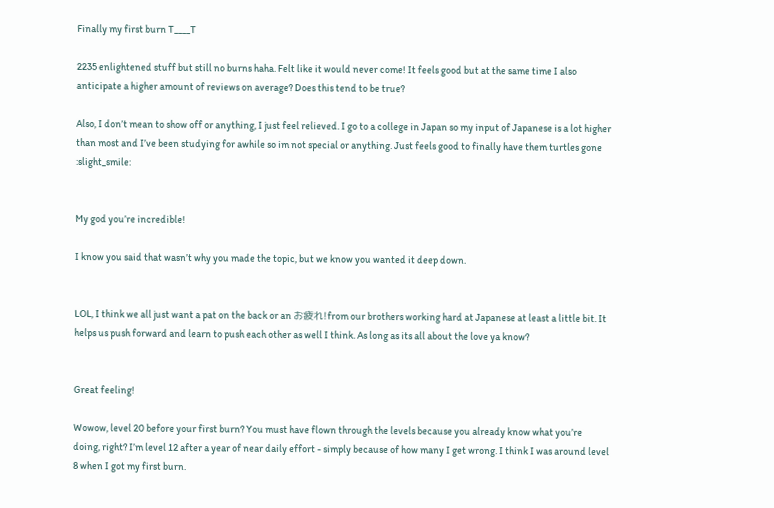Finally my first burn T____T

2235 enlightened stuff but still no burns haha. Felt like it would never come! It feels good but at the same time I also anticipate a higher amount of reviews on average? Does this tend to be true?

Also, I don’t mean to show off or anything, I just feel relieved. I go to a college in Japan so my input of Japanese is a lot higher than most and I’ve been studying for awhile so im not special or anything. Just feels good to finally have them turtles gone :slight_smile:


My god you’re incredible!

I know you said that wasn’t why you made the topic, but we know you wanted it deep down.


LOL, I think we all just want a pat on the back or an お疲れ!from our brothers working hard at Japanese at least a little bit. It helps us push forward and learn to push each other as well I think. As long as its all about the love ya know?


Great feeling!

Wowow, level 20 before your first burn? You must have flown through the levels because you already know what you’re doing, right? I’m level 12 after a year of near daily effort - simply because of how many I get wrong. I think I was around level 8 when I got my first burn.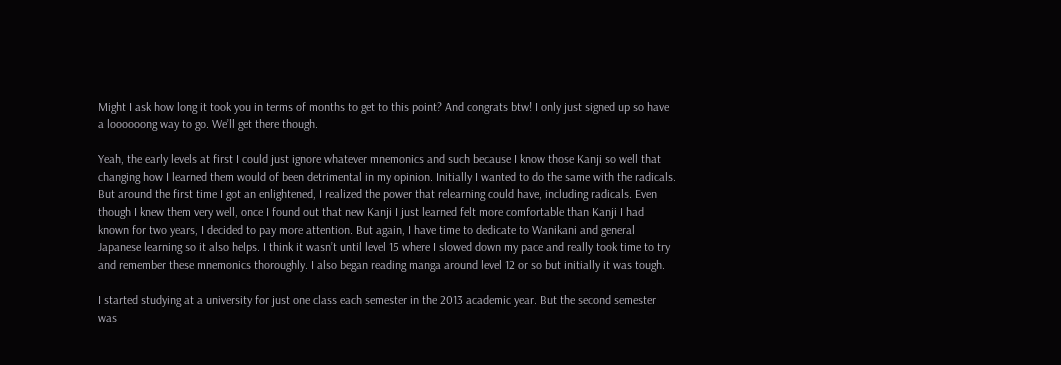Might I ask how long it took you in terms of months to get to this point? And congrats btw! I only just signed up so have a loooooong way to go. We’ll get there though.

Yeah, the early levels at first I could just ignore whatever mnemonics and such because I know those Kanji so well that changing how I learned them would of been detrimental in my opinion. Initially I wanted to do the same with the radicals. But around the first time I got an enlightened, I realized the power that relearning could have, including radicals. Even though I knew them very well, once I found out that new Kanji I just learned felt more comfortable than Kanji I had known for two years, I decided to pay more attention. But again, I have time to dedicate to Wanikani and general Japanese learning so it also helps. I think it wasn’t until level 15 where I slowed down my pace and really took time to try and remember these mnemonics thoroughly. I also began reading manga around level 12 or so but initially it was tough.

I started studying at a university for just one class each semester in the 2013 academic year. But the second semester was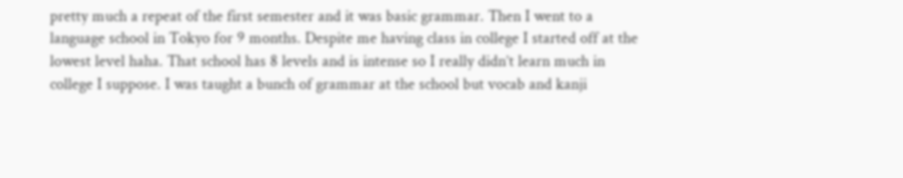pretty much a repeat of the first semester and it was basic grammar. Then I went to a language school in Tokyo for 9 months. Despite me having class in college I started off at the lowest level haha. That school has 8 levels and is intense so I really didn’t learn much in college I suppose. I was taught a bunch of grammar at the school but vocab and kanji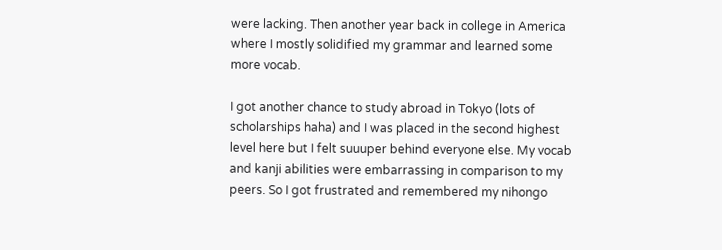were lacking. Then another year back in college in America where I mostly solidified my grammar and learned some more vocab.

I got another chance to study abroad in Tokyo (lots of scholarships haha) and I was placed in the second highest level here but I felt suuuper behind everyone else. My vocab and kanji abilities were embarrassing in comparison to my peers. So I got frustrated and remembered my nihongo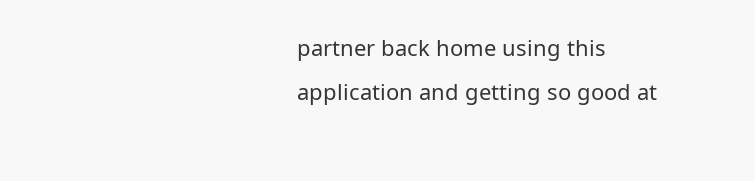partner back home using this application and getting so good at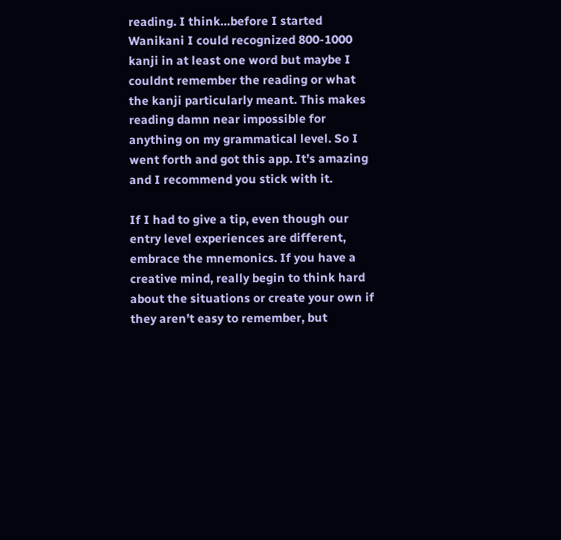reading. I think…before I started Wanikani I could recognized 800-1000 kanji in at least one word but maybe I couldnt remember the reading or what the kanji particularly meant. This makes reading damn near impossible for anything on my grammatical level. So I went forth and got this app. It’s amazing and I recommend you stick with it.

If I had to give a tip, even though our entry level experiences are different, embrace the mnemonics. If you have a creative mind, really begin to think hard about the situations or create your own if they aren’t easy to remember, but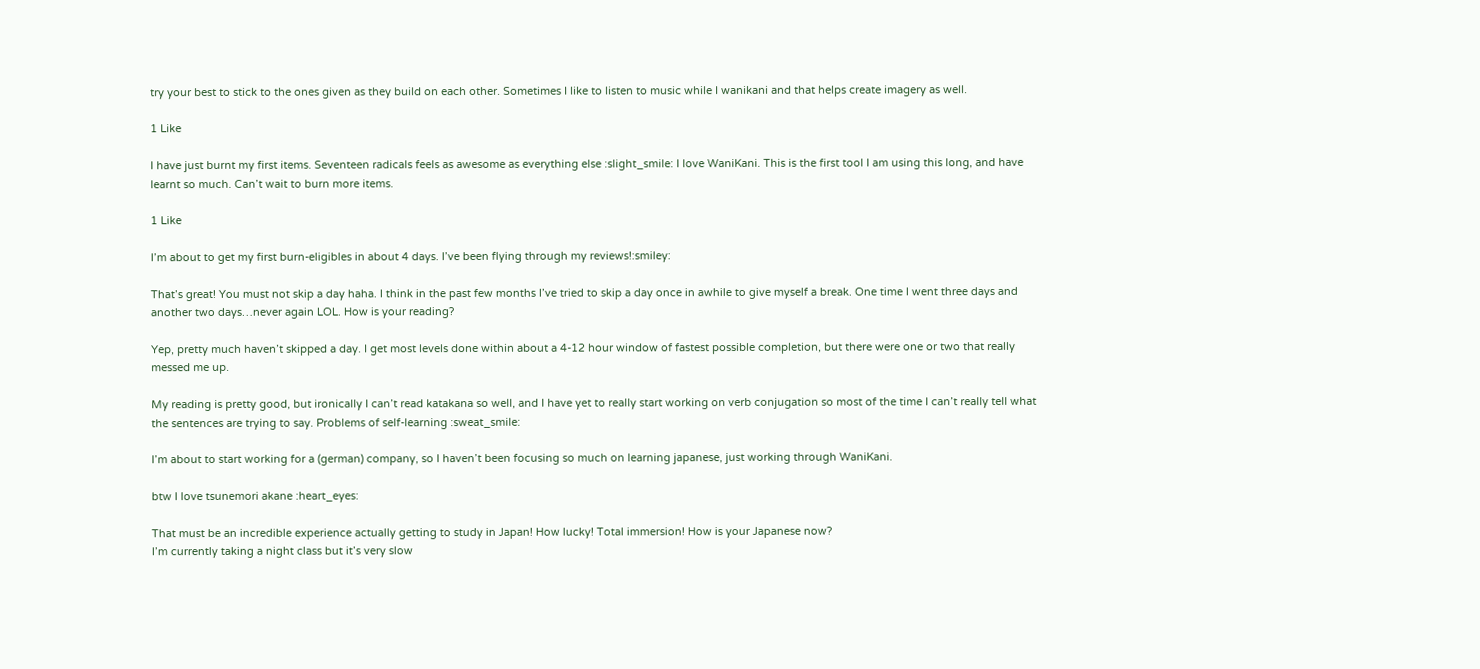try your best to stick to the ones given as they build on each other. Sometimes I like to listen to music while I wanikani and that helps create imagery as well.

1 Like

I have just burnt my first items. Seventeen radicals feels as awesome as everything else :slight_smile: I love WaniKani. This is the first tool I am using this long, and have learnt so much. Can’t wait to burn more items.

1 Like

I’m about to get my first burn-eligibles in about 4 days. I’ve been flying through my reviews!:smiley:

That’s great! You must not skip a day haha. I think in the past few months I’ve tried to skip a day once in awhile to give myself a break. One time I went three days and another two days…never again LOL. How is your reading?

Yep, pretty much haven’t skipped a day. I get most levels done within about a 4-12 hour window of fastest possible completion, but there were one or two that really messed me up.

My reading is pretty good, but ironically I can’t read katakana so well, and I have yet to really start working on verb conjugation so most of the time I can’t really tell what the sentences are trying to say. Problems of self-learning :sweat_smile:

I’m about to start working for a (german) company, so I haven’t been focusing so much on learning japanese, just working through WaniKani.

btw I love tsunemori akane :heart_eyes:

That must be an incredible experience actually getting to study in Japan! How lucky! Total immersion! How is your Japanese now?
I’m currently taking a night class but it’s very slow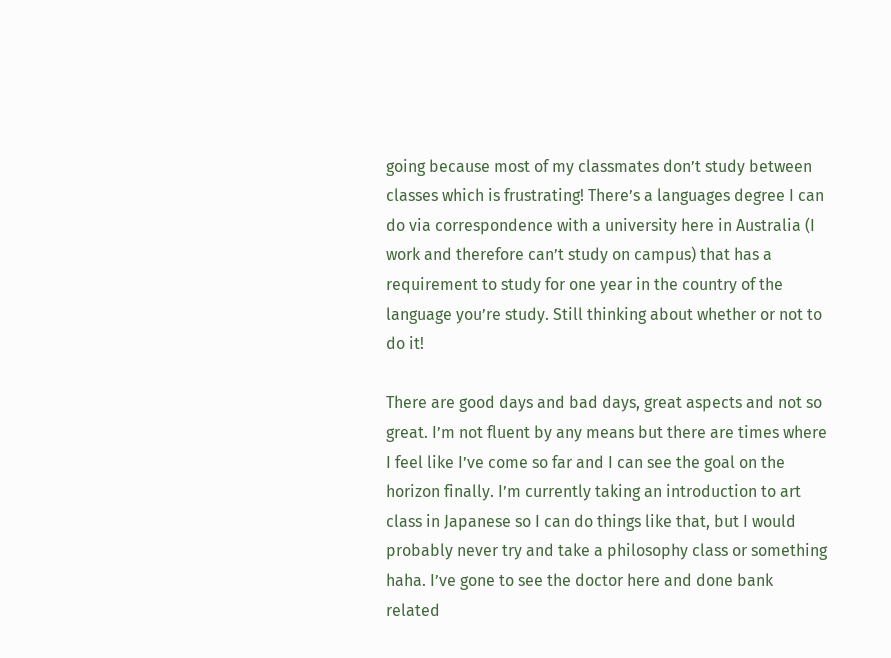going because most of my classmates don’t study between classes which is frustrating! There’s a languages degree I can do via correspondence with a university here in Australia (I work and therefore can’t study on campus) that has a requirement to study for one year in the country of the language you’re study. Still thinking about whether or not to do it!

There are good days and bad days, great aspects and not so great. I’m not fluent by any means but there are times where I feel like I’ve come so far and I can see the goal on the horizon finally. I’m currently taking an introduction to art class in Japanese so I can do things like that, but I would probably never try and take a philosophy class or something haha. I’ve gone to see the doctor here and done bank related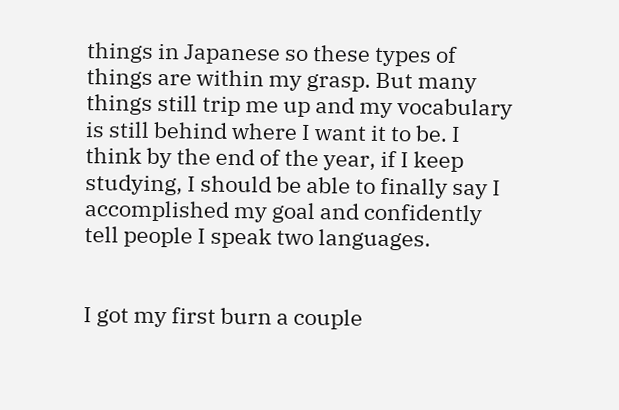things in Japanese so these types of things are within my grasp. But many things still trip me up and my vocabulary is still behind where I want it to be. I think by the end of the year, if I keep studying, I should be able to finally say I accomplished my goal and confidently tell people I speak two languages.


I got my first burn a couple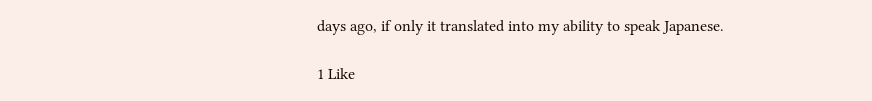days ago, if only it translated into my ability to speak Japanese.

1 Like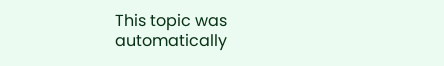This topic was automatically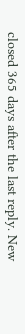closed 365 days after the last reply. New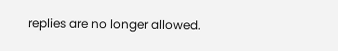replies are no longer allowed.